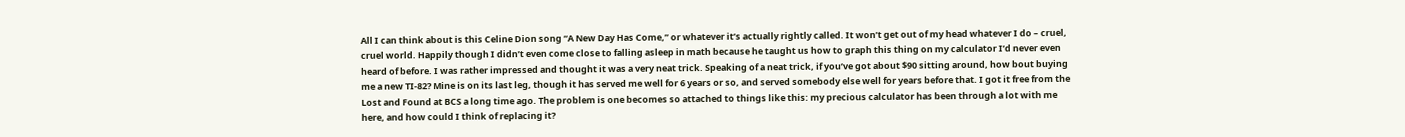All I can think about is this Celine Dion song “A New Day Has Come,” or whatever it’s actually rightly called. It won’t get out of my head whatever I do – cruel, cruel world. Happily though I didn’t even come close to falling asleep in math because he taught us how to graph this thing on my calculator I’d never even heard of before. I was rather impressed and thought it was a very neat trick. Speaking of a neat trick, if you’ve got about $90 sitting around, how bout buying me a new TI-82? Mine is on its last leg, though it has served me well for 6 years or so, and served somebody else well for years before that. I got it free from the Lost and Found at BCS a long time ago. The problem is one becomes so attached to things like this: my precious calculator has been through a lot with me here, and how could I think of replacing it?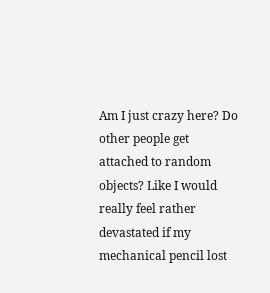Am I just crazy here? Do other people get attached to random objects? Like I would really feel rather devastated if my mechanical pencil lost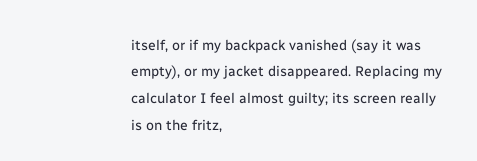itself, or if my backpack vanished (say it was empty), or my jacket disappeared. Replacing my calculator I feel almost guilty; its screen really is on the fritz,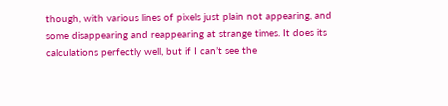though, with various lines of pixels just plain not appearing, and some disappearing and reappearing at strange times. It does its calculations perfectly well, but if I can’t see the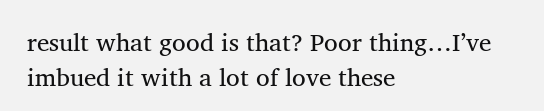result what good is that? Poor thing…I’ve imbued it with a lot of love these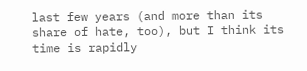last few years (and more than its share of hate, too), but I think its time is rapidly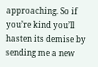approaching. So if you’re kind you’ll hasten its demise by sending me a new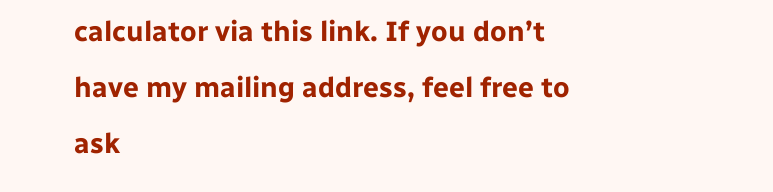calculator via this link. If you don’t have my mailing address, feel free to ask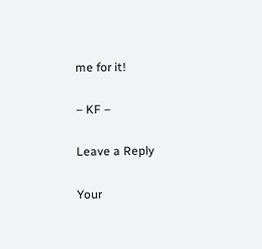me for it!

– KF –

Leave a Reply

Your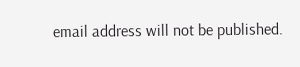email address will not be published.